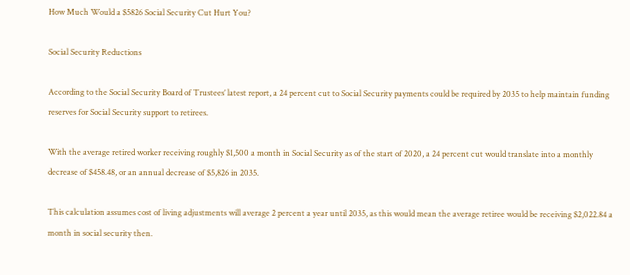How Much Would a $5826 Social Security Cut Hurt You?

Social Security Reductions

According to the Social Security Board of Trustees’ latest report, a 24 percent cut to Social Security payments could be required by 2035 to help maintain funding reserves for Social Security support to retirees.

With the average retired worker receiving roughly $1,500 a month in Social Security as of the start of 2020, a 24 percent cut would translate into a monthly decrease of $458.48, or an annual decrease of $5,826 in 2035.

This calculation assumes cost of living adjustments will average 2 percent a year until 2035, as this would mean the average retiree would be receiving $2,022.84 a month in social security then.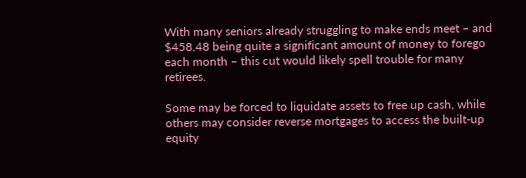With many seniors already struggling to make ends meet – and $458.48 being quite a significant amount of money to forego each month – this cut would likely spell trouble for many retirees.

Some may be forced to liquidate assets to free up cash, while others may consider reverse mortgages to access the built-up equity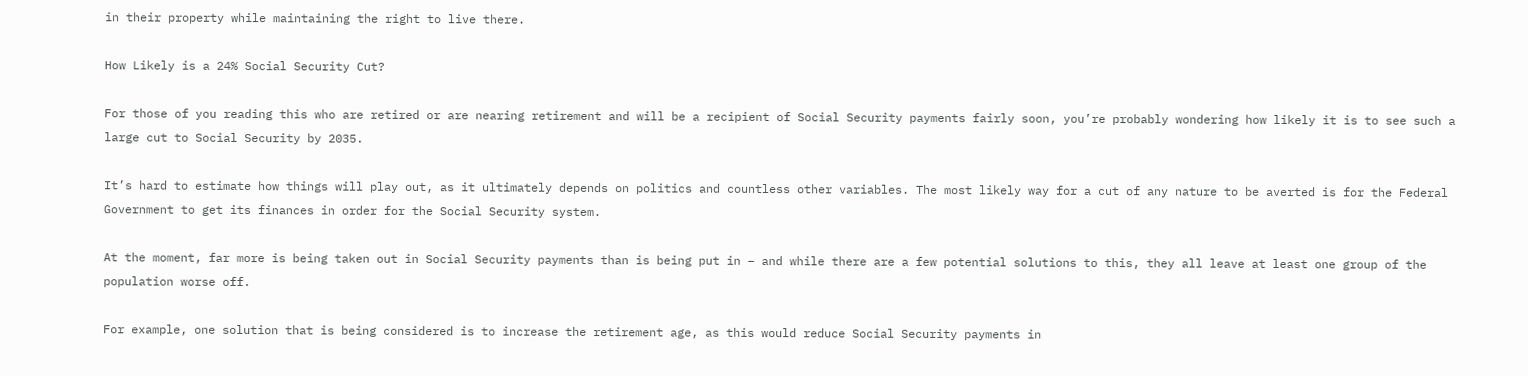in their property while maintaining the right to live there.

How Likely is a 24% Social Security Cut?

For those of you reading this who are retired or are nearing retirement and will be a recipient of Social Security payments fairly soon, you’re probably wondering how likely it is to see such a large cut to Social Security by 2035.

It’s hard to estimate how things will play out, as it ultimately depends on politics and countless other variables. The most likely way for a cut of any nature to be averted is for the Federal Government to get its finances in order for the Social Security system.

At the moment, far more is being taken out in Social Security payments than is being put in – and while there are a few potential solutions to this, they all leave at least one group of the population worse off.

For example, one solution that is being considered is to increase the retirement age, as this would reduce Social Security payments in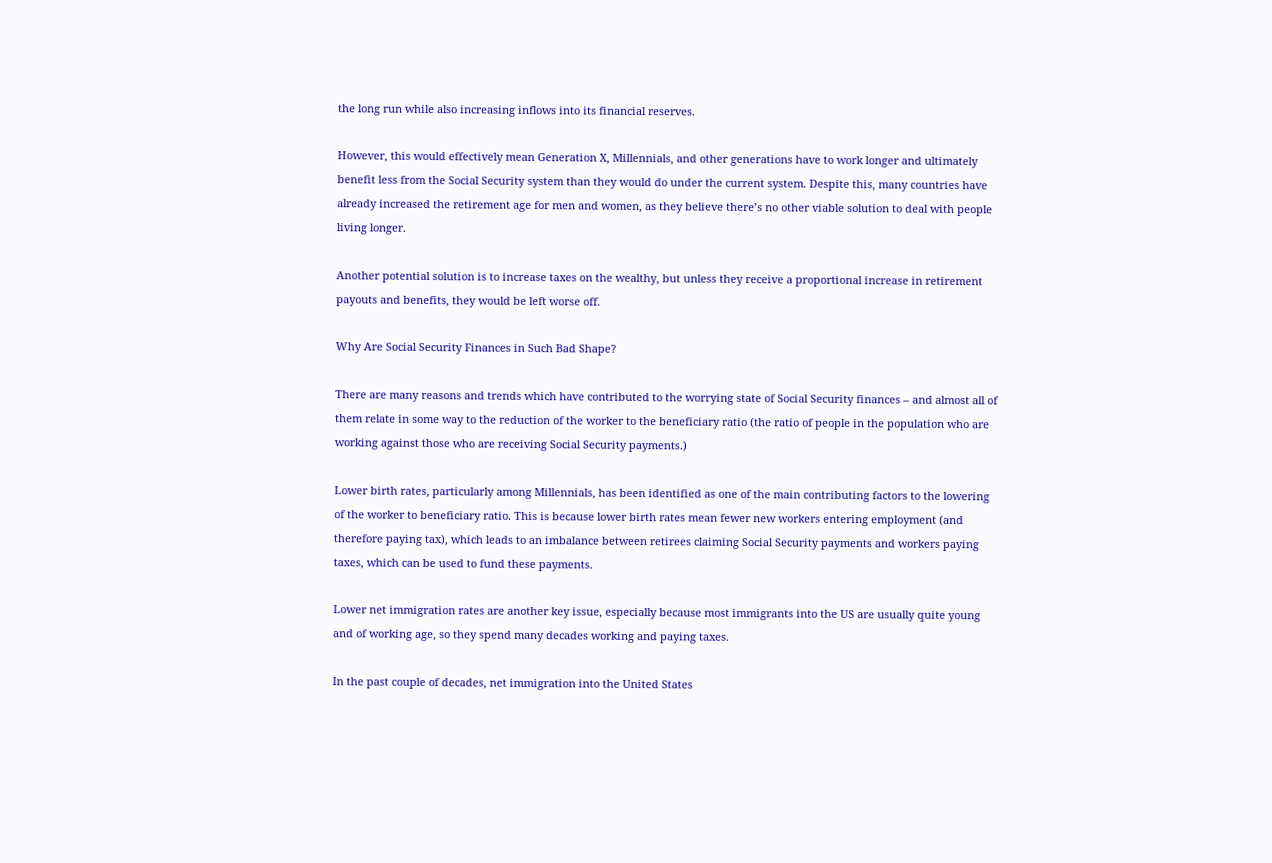the long run while also increasing inflows into its financial reserves.

However, this would effectively mean Generation X, Millennials, and other generations have to work longer and ultimately benefit less from the Social Security system than they would do under the current system. Despite this, many countries have already increased the retirement age for men and women, as they believe there’s no other viable solution to deal with people living longer.

Another potential solution is to increase taxes on the wealthy, but unless they receive a proportional increase in retirement payouts and benefits, they would be left worse off.

Why Are Social Security Finances in Such Bad Shape?

There are many reasons and trends which have contributed to the worrying state of Social Security finances – and almost all of them relate in some way to the reduction of the worker to the beneficiary ratio (the ratio of people in the population who are working against those who are receiving Social Security payments.)

Lower birth rates, particularly among Millennials, has been identified as one of the main contributing factors to the lowering of the worker to beneficiary ratio. This is because lower birth rates mean fewer new workers entering employment (and therefore paying tax), which leads to an imbalance between retirees claiming Social Security payments and workers paying taxes, which can be used to fund these payments.

Lower net immigration rates are another key issue, especially because most immigrants into the US are usually quite young and of working age, so they spend many decades working and paying taxes.

In the past couple of decades, net immigration into the United States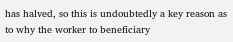has halved, so this is undoubtedly a key reason as to why the worker to beneficiary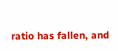ratio has fallen, and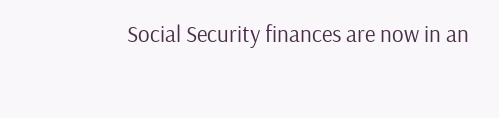Social Security finances are now in an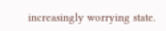increasingly worrying state.